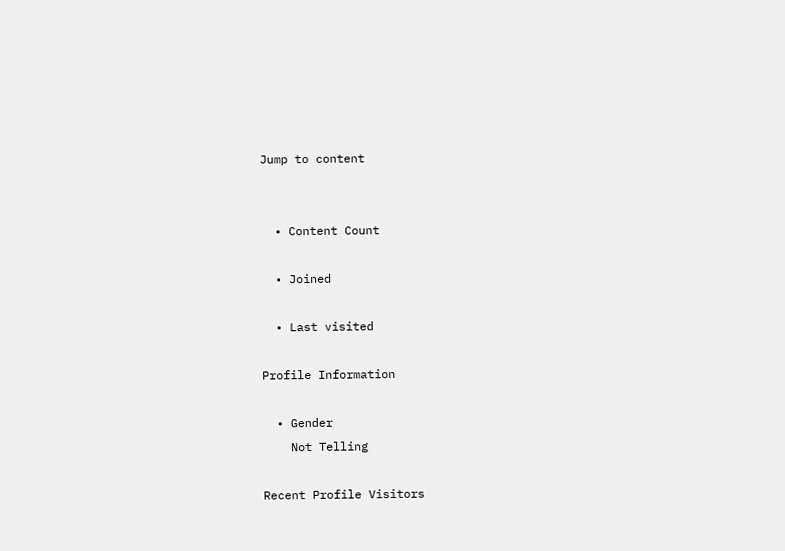Jump to content


  • Content Count

  • Joined

  • Last visited

Profile Information

  • Gender
    Not Telling

Recent Profile Visitors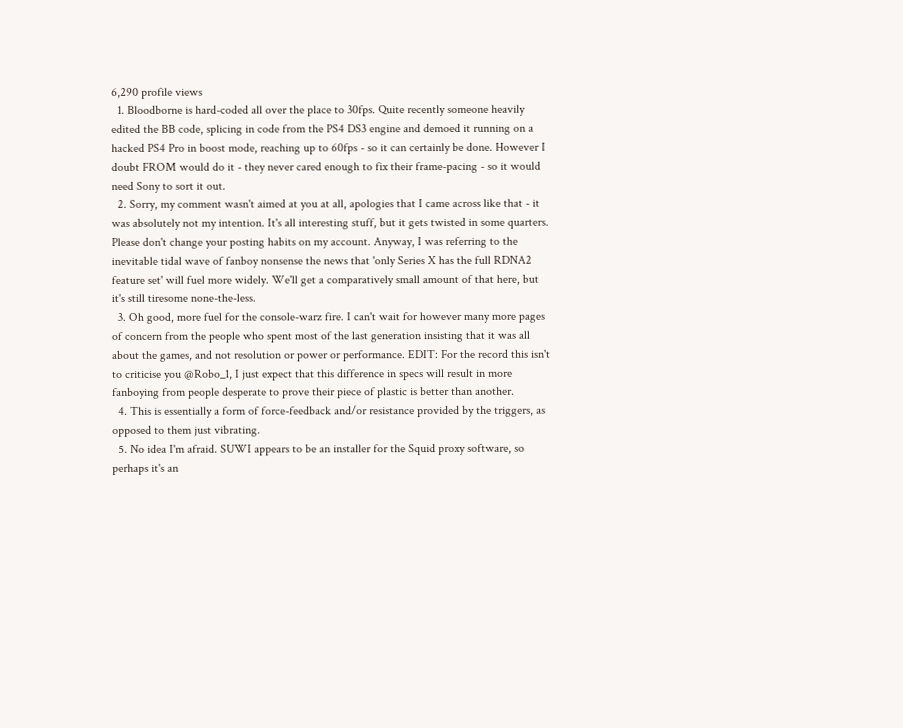6,290 profile views
  1. Bloodborne is hard-coded all over the place to 30fps. Quite recently someone heavily edited the BB code, splicing in code from the PS4 DS3 engine and demoed it running on a hacked PS4 Pro in boost mode, reaching up to 60fps - so it can certainly be done. However I doubt FROM would do it - they never cared enough to fix their frame-pacing - so it would need Sony to sort it out.
  2. Sorry, my comment wasn't aimed at you at all, apologies that I came across like that - it was absolutely not my intention. It's all interesting stuff, but it gets twisted in some quarters. Please don't change your posting habits on my account. Anyway, I was referring to the inevitable tidal wave of fanboy nonsense the news that 'only Series X has the full RDNA2 feature set' will fuel more widely. We'll get a comparatively small amount of that here, but it's still tiresome none-the-less.
  3. Oh good, more fuel for the console-warz fire. I can't wait for however many more pages of concern from the people who spent most of the last generation insisting that it was all about the games, and not resolution or power or performance. EDIT: For the record this isn't to criticise you @Robo_1, I just expect that this difference in specs will result in more fanboying from people desperate to prove their piece of plastic is better than another.
  4. This is essentially a form of force-feedback and/or resistance provided by the triggers, as opposed to them just vibrating.
  5. No idea I'm afraid. SUWI appears to be an installer for the Squid proxy software, so perhaps it's an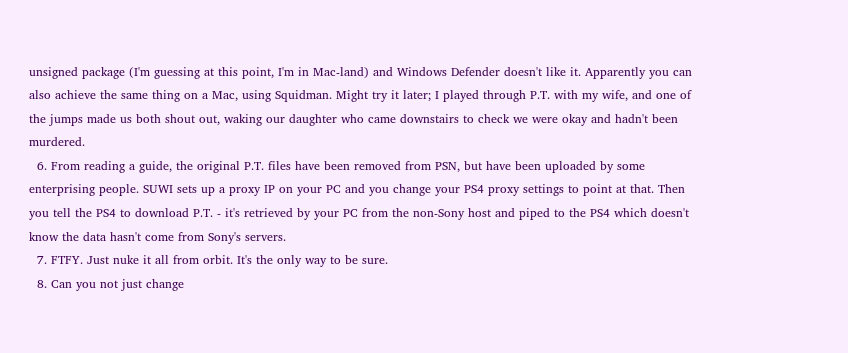unsigned package (I'm guessing at this point, I'm in Mac-land) and Windows Defender doesn't like it. Apparently you can also achieve the same thing on a Mac, using Squidman. Might try it later; I played through P.T. with my wife, and one of the jumps made us both shout out, waking our daughter who came downstairs to check we were okay and hadn't been murdered.
  6. From reading a guide, the original P.T. files have been removed from PSN, but have been uploaded by some enterprising people. SUWI sets up a proxy IP on your PC and you change your PS4 proxy settings to point at that. Then you tell the PS4 to download P.T. - it's retrieved by your PC from the non-Sony host and piped to the PS4 which doesn't know the data hasn't come from Sony's servers.
  7. FTFY. Just nuke it all from orbit. It's the only way to be sure.
  8. Can you not just change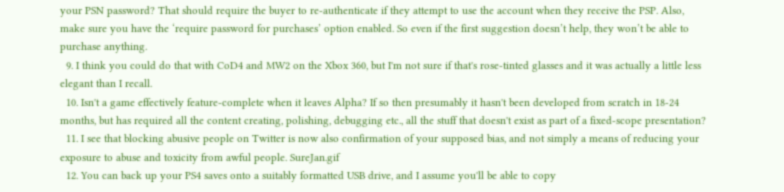your PSN password? That should require the buyer to re-authenticate if they attempt to use the account when they receive the PSP. Also, make sure you have the ‘require password for purchases’ option enabled. So even if the first suggestion doesn’t help, they won’t be able to purchase anything.
  9. I think you could do that with CoD4 and MW2 on the Xbox 360, but I'm not sure if that's rose-tinted glasses and it was actually a little less elegant than I recall.
  10. Isn't a game effectively feature-complete when it leaves Alpha? If so then presumably it hasn't been developed from scratch in 18-24 months, but has required all the content creating, polishing, debugging etc., all the stuff that doesn't exist as part of a fixed-scope presentation?
  11. I see that blocking abusive people on Twitter is now also confirmation of your supposed bias, and not simply a means of reducing your exposure to abuse and toxicity from awful people. SureJan.gif
  12. You can back up your PS4 saves onto a suitably formatted USB drive, and I assume you'll be able to copy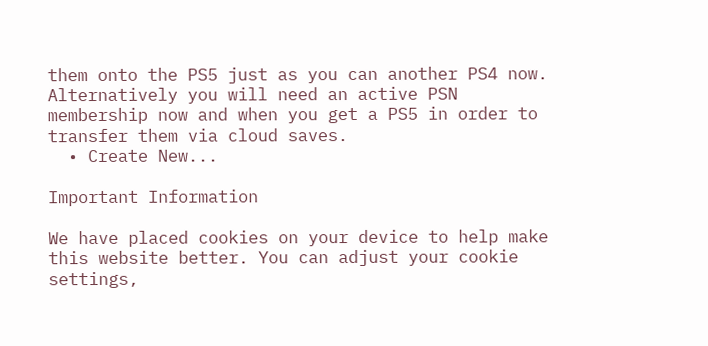them onto the PS5 just as you can another PS4 now. Alternatively you will need an active PSN membership now and when you get a PS5 in order to transfer them via cloud saves.
  • Create New...

Important Information

We have placed cookies on your device to help make this website better. You can adjust your cookie settings,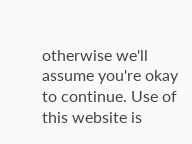otherwise we'll assume you're okay to continue. Use of this website is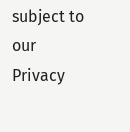subject to our Privacy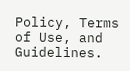Policy, Terms of Use, and Guidelines.